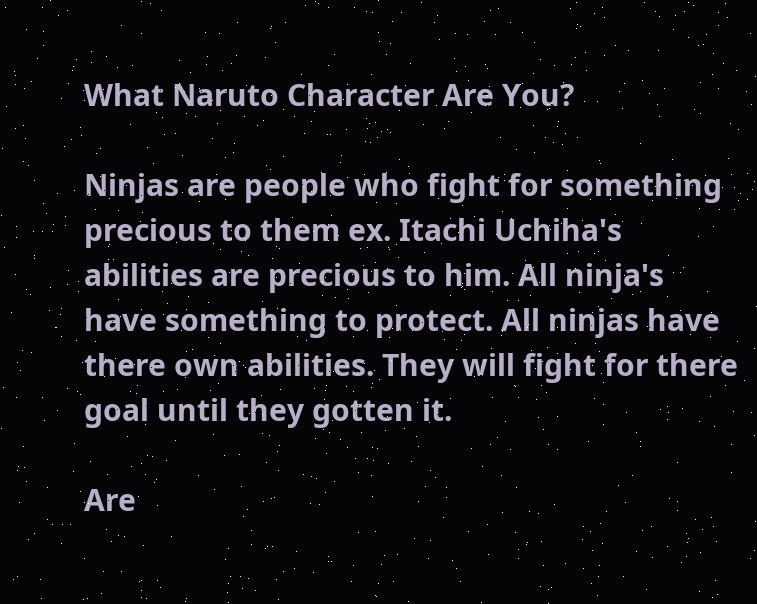What Naruto Character Are You?

Ninjas are people who fight for something precious to them ex. Itachi Uchiha's abilities are precious to him. All ninja's have something to protect. All ninjas have there own abilities. They will fight for there goal until they gotten it.

Are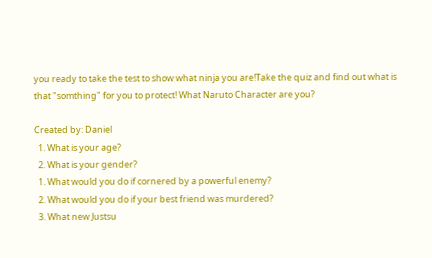you ready to take the test to show what ninja you are!Take the quiz and find out what is that "somthing" for you to protect! What Naruto Character are you?

Created by: Daniel
  1. What is your age?
  2. What is your gender?
  1. What would you do if cornered by a powerful enemy?
  2. What would you do if your best friend was murdered?
  3. What new Justsu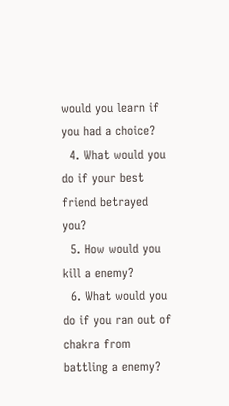would you learn if you had a choice?
  4. What would you do if your best friend betrayed you?
  5. How would you kill a enemy?
  6. What would you do if you ran out of chakra from battling a enemy?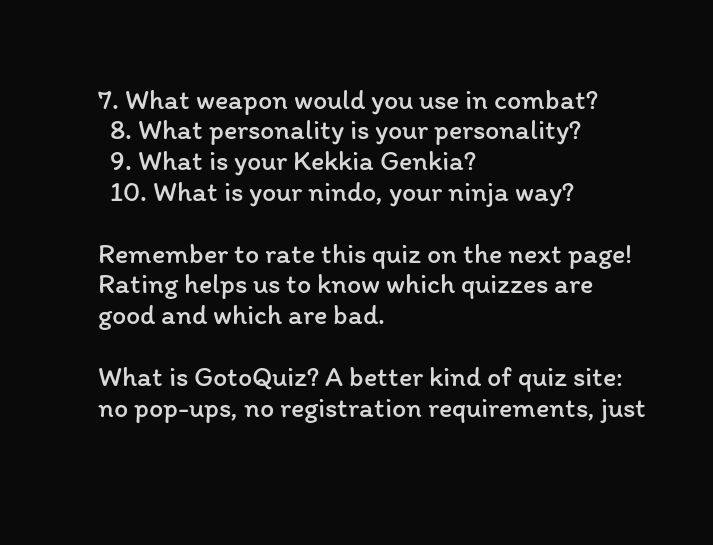7. What weapon would you use in combat?
  8. What personality is your personality?
  9. What is your Kekkia Genkia?
  10. What is your nindo, your ninja way?

Remember to rate this quiz on the next page!
Rating helps us to know which quizzes are good and which are bad.

What is GotoQuiz? A better kind of quiz site: no pop-ups, no registration requirements, just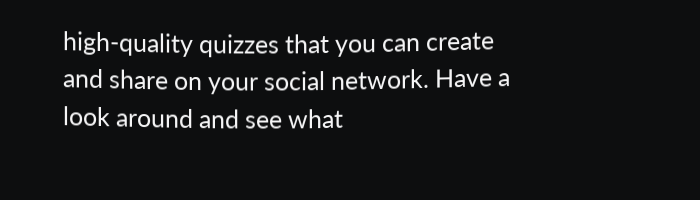high-quality quizzes that you can create and share on your social network. Have a look around and see what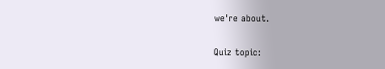we're about.

Quiz topic: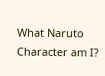What Naruto Character am I?